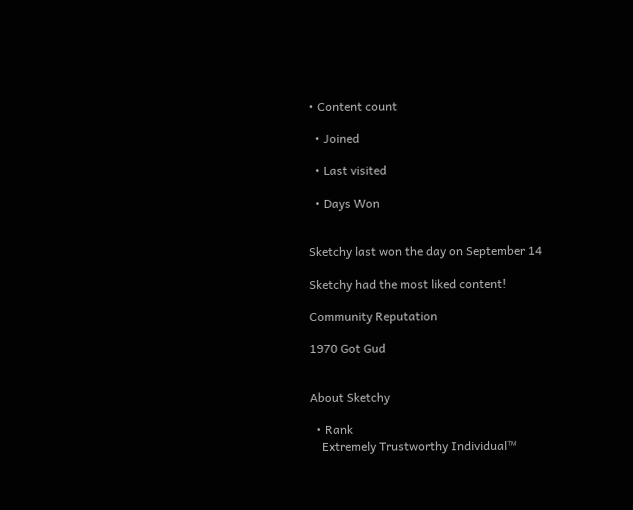• Content count

  • Joined

  • Last visited

  • Days Won


Sketchy last won the day on September 14

Sketchy had the most liked content!

Community Reputation

1970 Got Gud


About Sketchy

  • Rank
    Extremely Trustworthy Individual™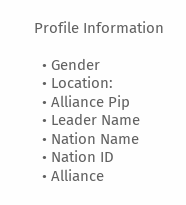Profile Information

  • Gender
  • Location:
  • Alliance Pip
  • Leader Name
  • Nation Name
  • Nation ID
  • Alliance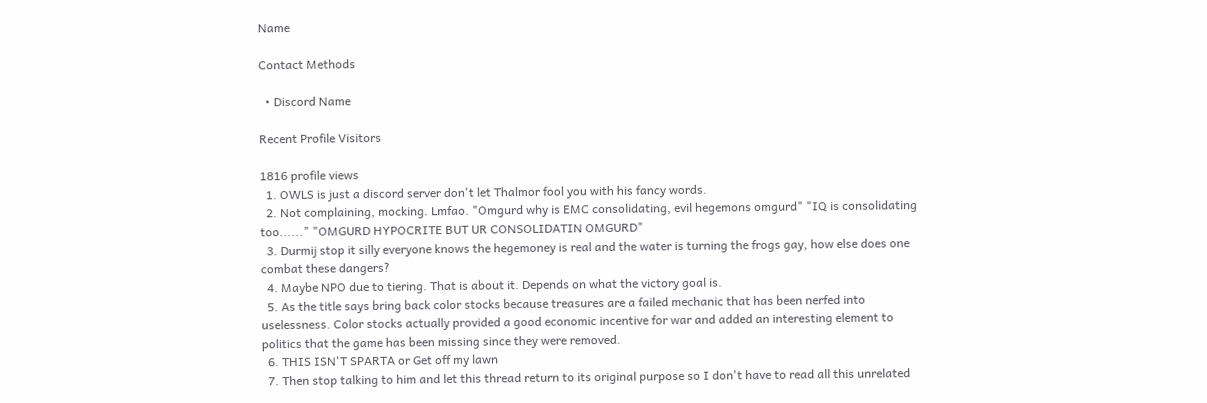Name

Contact Methods

  • Discord Name

Recent Profile Visitors

1816 profile views
  1. OWLS is just a discord server don't let Thalmor fool you with his fancy words.
  2. Not complaining, mocking. Lmfao. "Omgurd why is EMC consolidating, evil hegemons omgurd" "IQ is consolidating too......" "OMGURD HYPOCRITE BUT UR CONSOLIDATIN OMGURD"
  3. Durmij stop it silly everyone knows the hegemoney is real and the water is turning the frogs gay, how else does one combat these dangers?
  4. Maybe NPO due to tiering. That is about it. Depends on what the victory goal is.
  5. As the title says bring back color stocks because treasures are a failed mechanic that has been nerfed into uselessness. Color stocks actually provided a good economic incentive for war and added an interesting element to politics that the game has been missing since they were removed.
  6. THIS ISN'T SPARTA or Get off my lawn
  7. Then stop talking to him and let this thread return to its original purpose so I don't have to read all this unrelated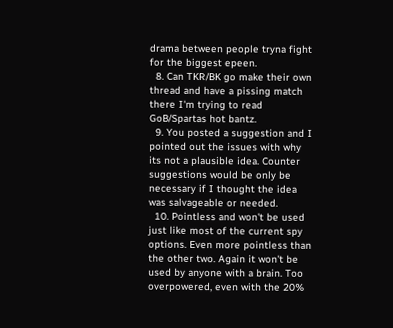drama between people tryna fight for the biggest epeen.
  8. Can TKR/BK go make their own thread and have a pissing match there I'm trying to read GoB/Spartas hot bantz.
  9. You posted a suggestion and I pointed out the issues with why its not a plausible idea. Counter suggestions would be only be necessary if I thought the idea was salvageable or needed.
  10. Pointless and won't be used just like most of the current spy options. Even more pointless than the other two. Again it won't be used by anyone with a brain. Too overpowered, even with the 20%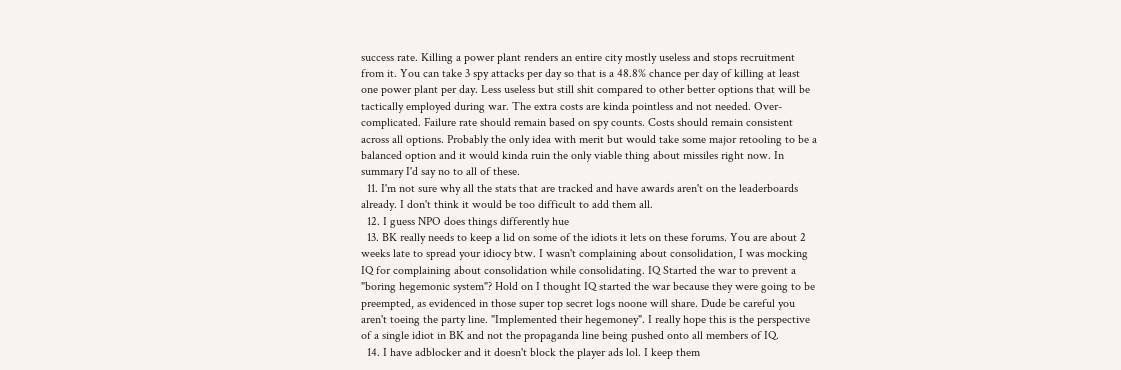success rate. Killing a power plant renders an entire city mostly useless and stops recruitment from it. You can take 3 spy attacks per day so that is a 48.8% chance per day of killing at least one power plant per day. Less useless but still shit compared to other better options that will be tactically employed during war. The extra costs are kinda pointless and not needed. Over-complicated. Failure rate should remain based on spy counts. Costs should remain consistent across all options. Probably the only idea with merit but would take some major retooling to be a balanced option and it would kinda ruin the only viable thing about missiles right now. In summary I'd say no to all of these.
  11. I'm not sure why all the stats that are tracked and have awards aren't on the leaderboards already. I don't think it would be too difficult to add them all.
  12. I guess NPO does things differently hue
  13. BK really needs to keep a lid on some of the idiots it lets on these forums. You are about 2 weeks late to spread your idiocy btw. I wasn't complaining about consolidation, I was mocking IQ for complaining about consolidation while consolidating. IQ Started the war to prevent a "boring hegemonic system"? Hold on I thought IQ started the war because they were going to be preempted, as evidenced in those super top secret logs noone will share. Dude be careful you aren't toeing the party line. "Implemented their hegemoney". I really hope this is the perspective of a single idiot in BK and not the propaganda line being pushed onto all members of IQ.
  14. I have adblocker and it doesn't block the player ads lol. I keep them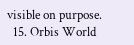visible on purpose.
  15. Orbis World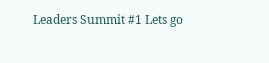Leaders Summit #1 Lets go